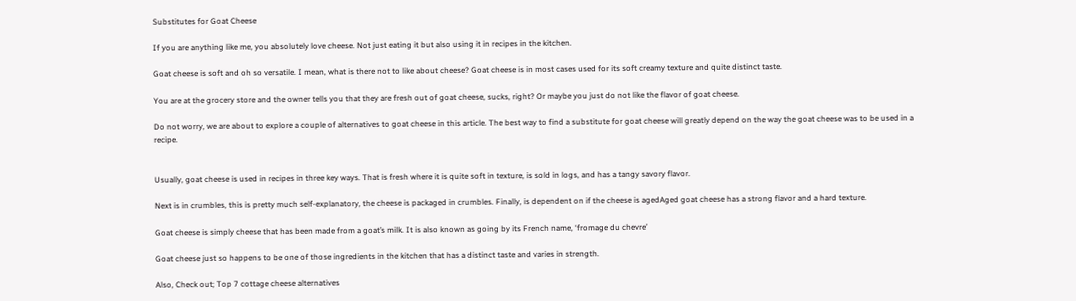Substitutes for Goat Cheese

If you are anything like me, you absolutely love cheese. Not just eating it but also using it in recipes in the kitchen.

Goat cheese is soft and oh so versatile. I mean, what is there not to like about cheese? Goat cheese is in most cases used for its soft creamy texture and quite distinct taste.

You are at the grocery store and the owner tells you that they are fresh out of goat cheese, sucks, right? Or maybe you just do not like the flavor of goat cheese.

Do not worry, we are about to explore a couple of alternatives to goat cheese in this article. The best way to find a substitute for goat cheese will greatly depend on the way the goat cheese was to be used in a recipe.


Usually, goat cheese is used in recipes in three key ways. That is fresh where it is quite soft in texture, is sold in logs, and has a tangy savory flavor.

Next is in crumbles, this is pretty much self-explanatory, the cheese is packaged in crumbles. Finally, is dependent on if the cheese is agedAged goat cheese has a strong flavor and a hard texture.

Goat cheese is simply cheese that has been made from a goat’s milk. It is also known as going by its French name, ‘fromage du chevre’

Goat cheese just so happens to be one of those ingredients in the kitchen that has a distinct taste and varies in strength.

Also, Check out; Top 7 cottage cheese alternatives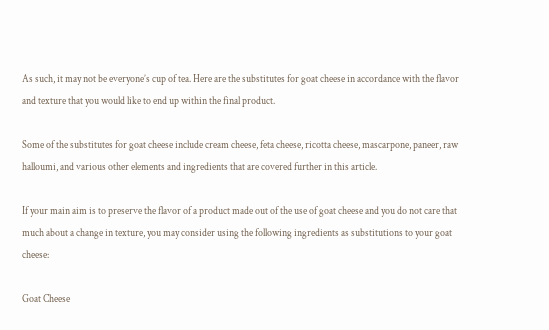As such, it may not be everyone’s cup of tea. Here are the substitutes for goat cheese in accordance with the flavor and texture that you would like to end up within the final product.

Some of the substitutes for goat cheese include cream cheese, feta cheese, ricotta cheese, mascarpone, paneer, raw halloumi, and various other elements and ingredients that are covered further in this article.

If your main aim is to preserve the flavor of a product made out of the use of goat cheese and you do not care that much about a change in texture, you may consider using the following ingredients as substitutions to your goat cheese:

Goat Cheese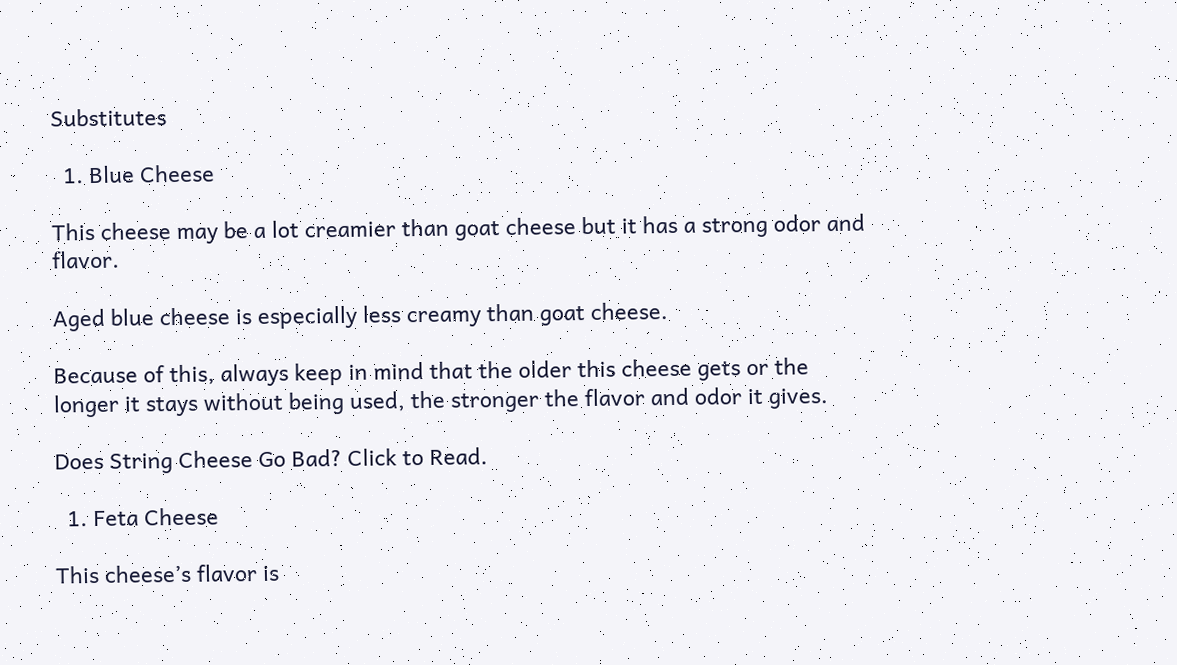Substitutes

  1. Blue Cheese

This cheese may be a lot creamier than goat cheese but it has a strong odor and flavor.

Aged blue cheese is especially less creamy than goat cheese.

Because of this, always keep in mind that the older this cheese gets or the longer it stays without being used, the stronger the flavor and odor it gives.

Does String Cheese Go Bad? Click to Read.

  1. Feta Cheese

This cheese’s flavor is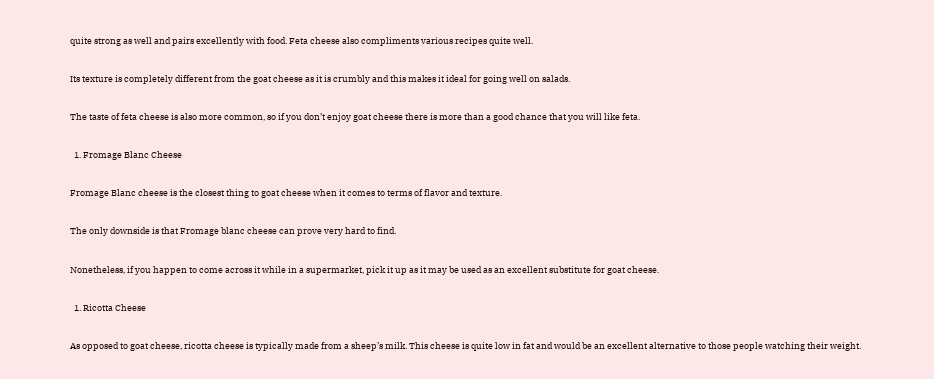quite strong as well and pairs excellently with food. Feta cheese also compliments various recipes quite well.

Its texture is completely different from the goat cheese as it is crumbly and this makes it ideal for going well on salads.

The taste of feta cheese is also more common, so if you don’t enjoy goat cheese there is more than a good chance that you will like feta.

  1. Fromage Blanc Cheese

Fromage Blanc cheese is the closest thing to goat cheese when it comes to terms of flavor and texture.

The only downside is that Fromage blanc cheese can prove very hard to find.

Nonetheless, if you happen to come across it while in a supermarket, pick it up as it may be used as an excellent substitute for goat cheese.

  1. Ricotta Cheese

As opposed to goat cheese, ricotta cheese is typically made from a sheep’s milk. This cheese is quite low in fat and would be an excellent alternative to those people watching their weight.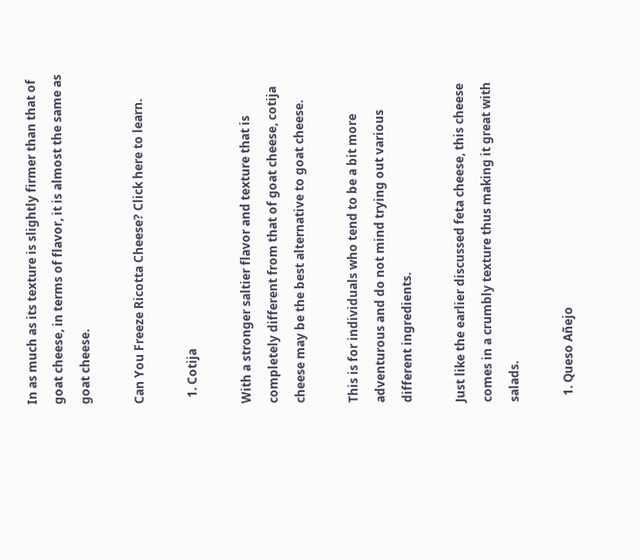In as much as its texture is slightly firmer than that of goat cheese, in terms of flavor, it is almost the same as goat cheese.

Can You Freeze Ricotta Cheese? Click here to learn.

  1. Cotija

With a stronger saltier flavor and texture that is completely different from that of goat cheese, cotija cheese may be the best alternative to goat cheese.

This is for individuals who tend to be a bit more adventurous and do not mind trying out various different ingredients.

Just like the earlier discussed feta cheese, this cheese comes in a crumbly texture thus making it great with salads.

  1. Queso Añejo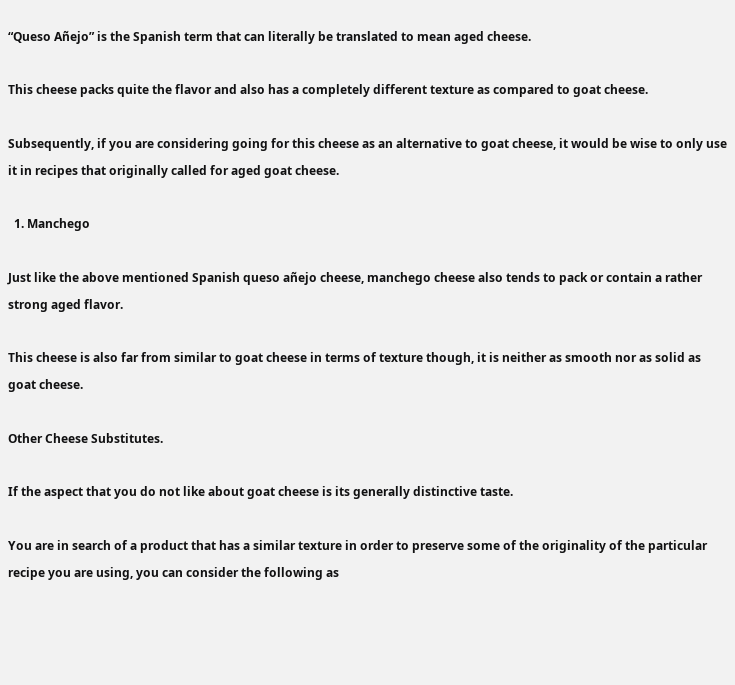“Queso Añejo” is the Spanish term that can literally be translated to mean aged cheese.

This cheese packs quite the flavor and also has a completely different texture as compared to goat cheese.

Subsequently, if you are considering going for this cheese as an alternative to goat cheese, it would be wise to only use it in recipes that originally called for aged goat cheese.

  1. Manchego

Just like the above mentioned Spanish queso añejo cheese, manchego cheese also tends to pack or contain a rather strong aged flavor.

This cheese is also far from similar to goat cheese in terms of texture though, it is neither as smooth nor as solid as goat cheese.

Other Cheese Substitutes.

If the aspect that you do not like about goat cheese is its generally distinctive taste.

You are in search of a product that has a similar texture in order to preserve some of the originality of the particular recipe you are using, you can consider the following as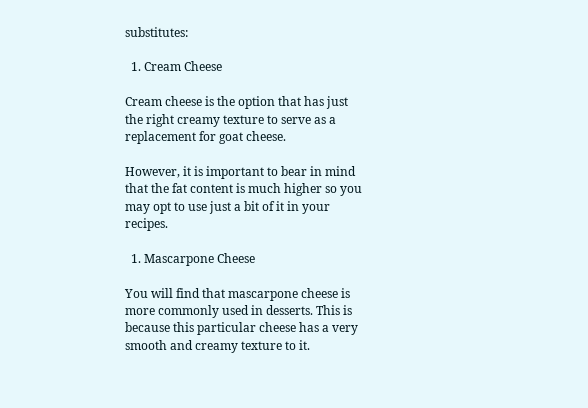substitutes:

  1. Cream Cheese

Cream cheese is the option that has just the right creamy texture to serve as a replacement for goat cheese.

However, it is important to bear in mind that the fat content is much higher so you may opt to use just a bit of it in your recipes.

  1. Mascarpone Cheese

You will find that mascarpone cheese is more commonly used in desserts. This is because this particular cheese has a very smooth and creamy texture to it.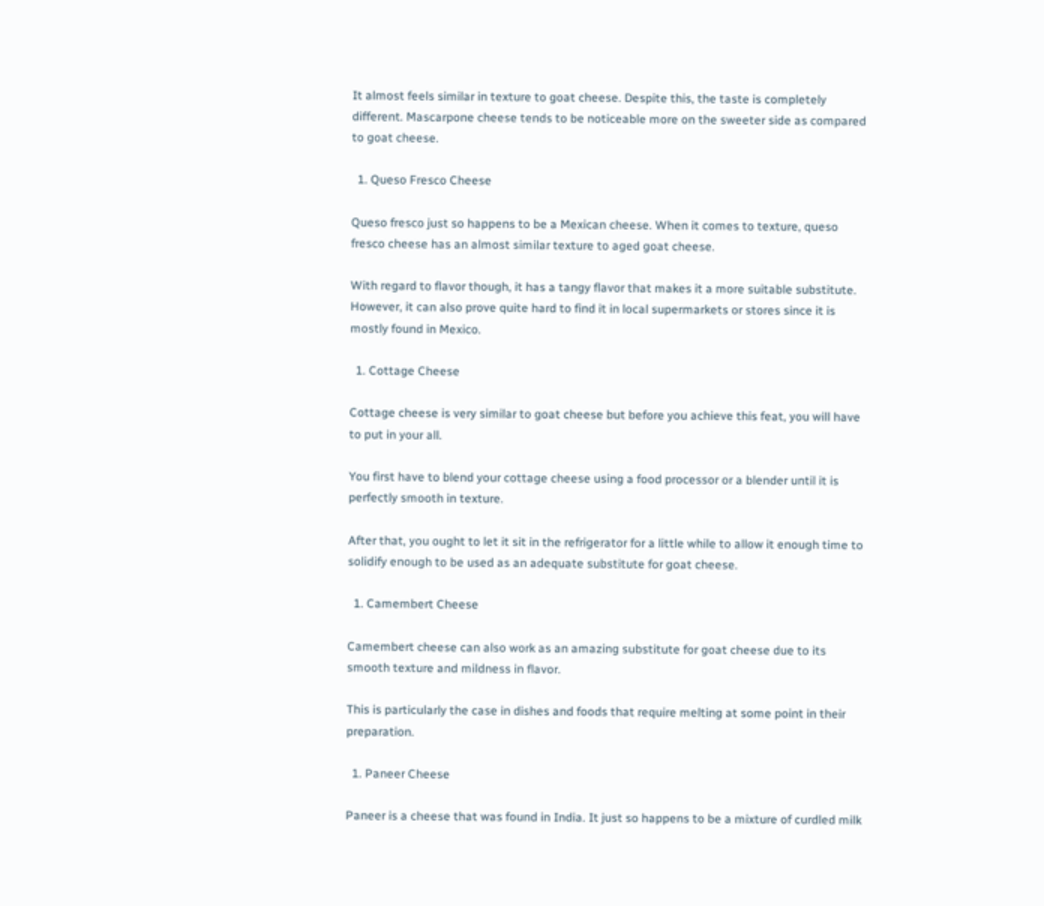It almost feels similar in texture to goat cheese. Despite this, the taste is completely different. Mascarpone cheese tends to be noticeable more on the sweeter side as compared to goat cheese.

  1. Queso Fresco Cheese

Queso fresco just so happens to be a Mexican cheese. When it comes to texture, queso fresco cheese has an almost similar texture to aged goat cheese.

With regard to flavor though, it has a tangy flavor that makes it a more suitable substitute. However, it can also prove quite hard to find it in local supermarkets or stores since it is mostly found in Mexico.

  1. Cottage Cheese

Cottage cheese is very similar to goat cheese but before you achieve this feat, you will have to put in your all.

You first have to blend your cottage cheese using a food processor or a blender until it is perfectly smooth in texture.

After that, you ought to let it sit in the refrigerator for a little while to allow it enough time to solidify enough to be used as an adequate substitute for goat cheese.

  1. Camembert Cheese

Camembert cheese can also work as an amazing substitute for goat cheese due to its smooth texture and mildness in flavor.

This is particularly the case in dishes and foods that require melting at some point in their preparation.

  1. Paneer Cheese

Paneer is a cheese that was found in India. It just so happens to be a mixture of curdled milk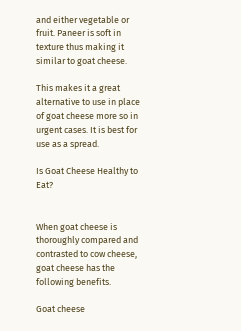and either vegetable or fruit. Paneer is soft in texture thus making it similar to goat cheese.

This makes it a great alternative to use in place of goat cheese more so in urgent cases. It is best for use as a spread.

Is Goat Cheese Healthy to Eat?


When goat cheese is thoroughly compared and contrasted to cow cheese, goat cheese has the following benefits.

Goat cheese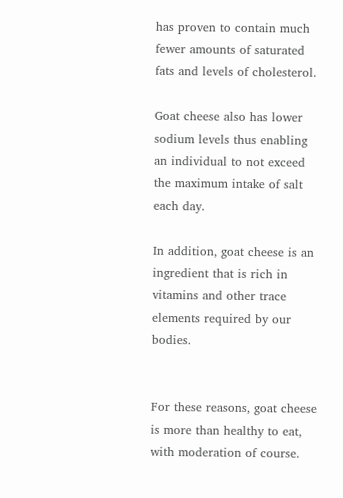has proven to contain much fewer amounts of saturated fats and levels of cholesterol.

Goat cheese also has lower sodium levels thus enabling an individual to not exceed the maximum intake of salt each day.

In addition, goat cheese is an ingredient that is rich in vitamins and other trace elements required by our bodies.


For these reasons, goat cheese is more than healthy to eat, with moderation of course.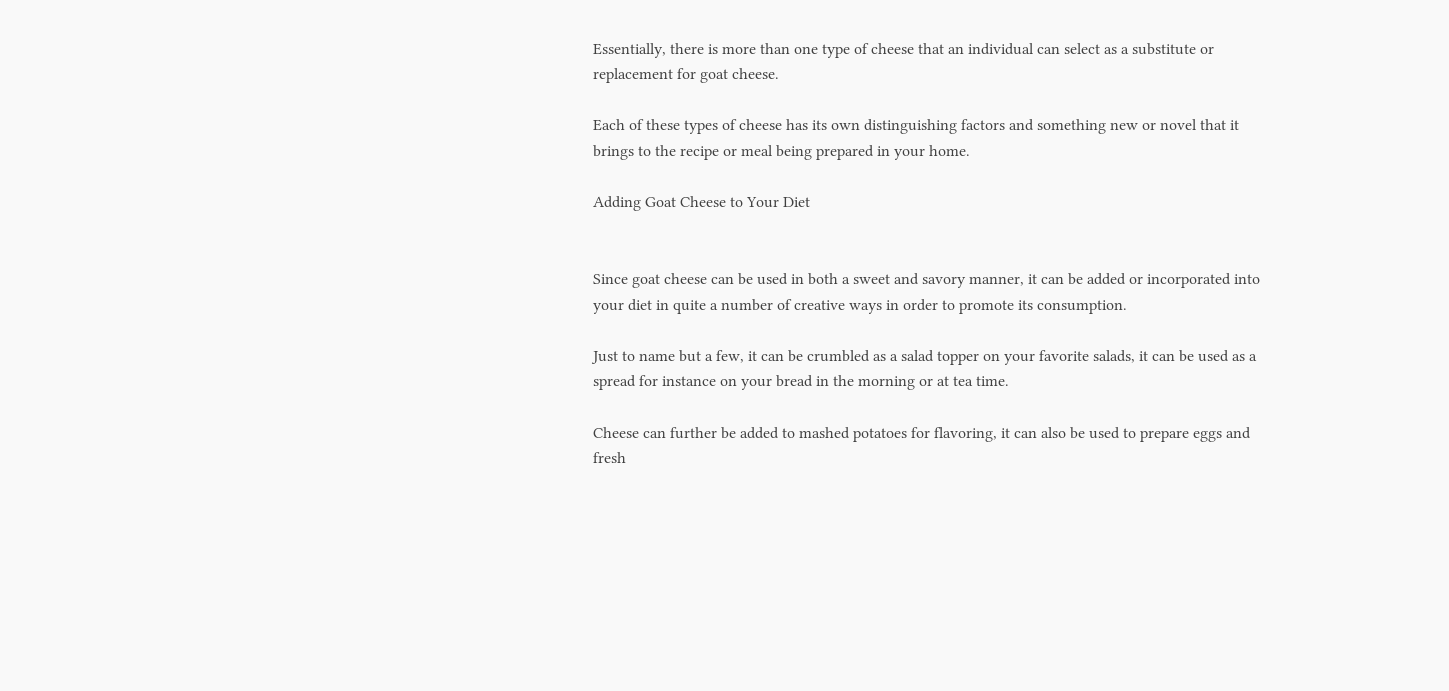Essentially, there is more than one type of cheese that an individual can select as a substitute or replacement for goat cheese.

Each of these types of cheese has its own distinguishing factors and something new or novel that it brings to the recipe or meal being prepared in your home.

Adding Goat Cheese to Your Diet


Since goat cheese can be used in both a sweet and savory manner, it can be added or incorporated into your diet in quite a number of creative ways in order to promote its consumption.

Just to name but a few, it can be crumbled as a salad topper on your favorite salads, it can be used as a spread for instance on your bread in the morning or at tea time.

Cheese can further be added to mashed potatoes for flavoring, it can also be used to prepare eggs and fresh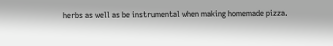herbs as well as be instrumental when making homemade pizza.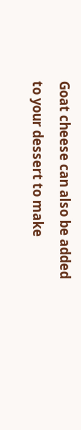Goat cheese can also be added to your dessert to make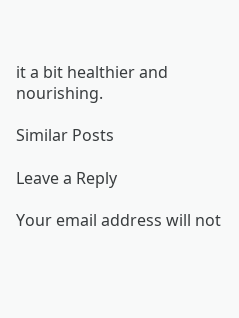it a bit healthier and nourishing.

Similar Posts

Leave a Reply

Your email address will not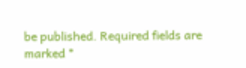be published. Required fields are marked *